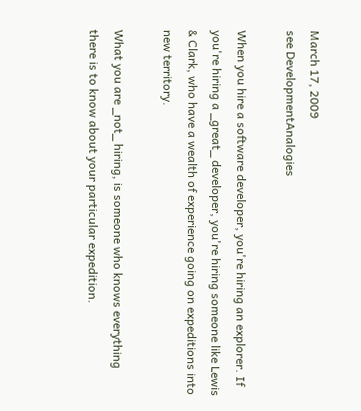March 17, 2009
see DevelopmentAnalogies

When you hire a software developer, you're hiring an explorer. If you're hiring a _great_ developer, you're hiring someone like Lewis & Clark, who have a wealth of experience going on expeditions into new territory.

What you are _not_ hiring, is someone who knows everything there is to know about your particular expedition.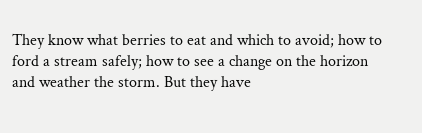They know what berries to eat and which to avoid; how to ford a stream safely; how to see a change on the horizon and weather the storm. But they have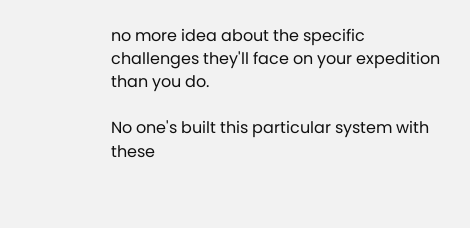no more idea about the specific challenges they'll face on your expedition than you do.

No one's built this particular system with these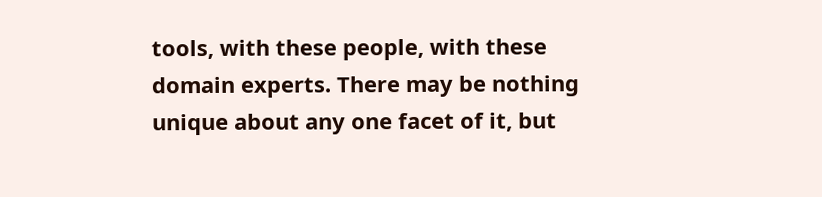tools, with these people, with these domain experts. There may be nothing unique about any one facet of it, but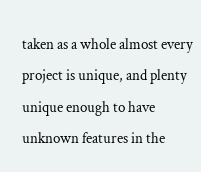taken as a whole almost every project is unique, and plenty unique enough to have unknown features in the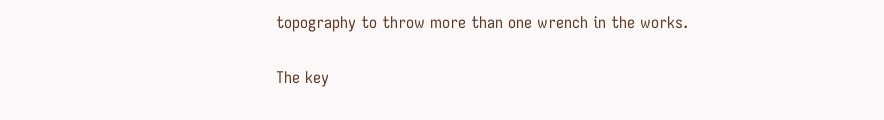topography to throw more than one wrench in the works.

The key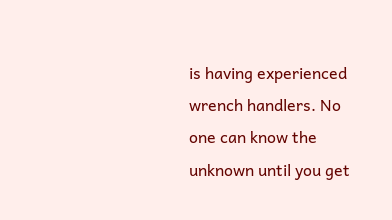is having experienced wrench handlers. No one can know the unknown until you get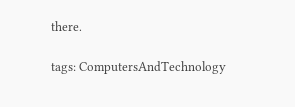there.

tags: ComputersAndTechnology